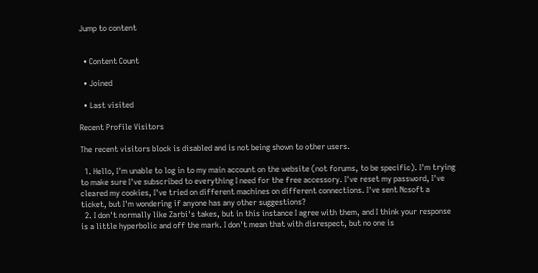Jump to content


  • Content Count

  • Joined

  • Last visited

Recent Profile Visitors

The recent visitors block is disabled and is not being shown to other users.

  1. Hello, I'm unable to log in to my main account on the website (not forums, to be specific). I'm trying to make sure I've subscribed to everything I need for the free accessory. I've reset my password, I've cleared my cookies, I've tried on different machines on different connections. I've sent Ncsoft a ticket, but I'm wondering if anyone has any other suggestions?
  2. I don't normally like Zarbi's takes, but in this instance I agree with them, and I think your response is a little hyperbolic and off the mark. I don't mean that with disrespect, but no one is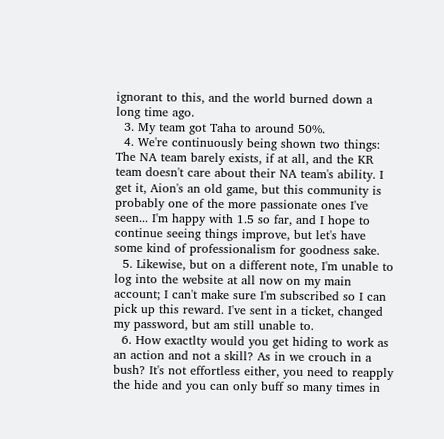ignorant to this, and the world burned down a long time ago.
  3. My team got Taha to around 50%.
  4. We're continuously being shown two things: The NA team barely exists, if at all, and the KR team doesn't care about their NA team's ability. I get it, Aion's an old game, but this community is probably one of the more passionate ones I've seen... I'm happy with 1.5 so far, and I hope to continue seeing things improve, but let's have some kind of professionalism for goodness sake.
  5. Likewise, but on a different note, I'm unable to log into the website at all now on my main account; I can't make sure I'm subscribed so I can pick up this reward. I've sent in a ticket, changed my password, but am still unable to.
  6. How exactlty would you get hiding to work as an action and not a skill? As in we crouch in a bush? It's not effortless either, you need to reapply the hide and you can only buff so many times in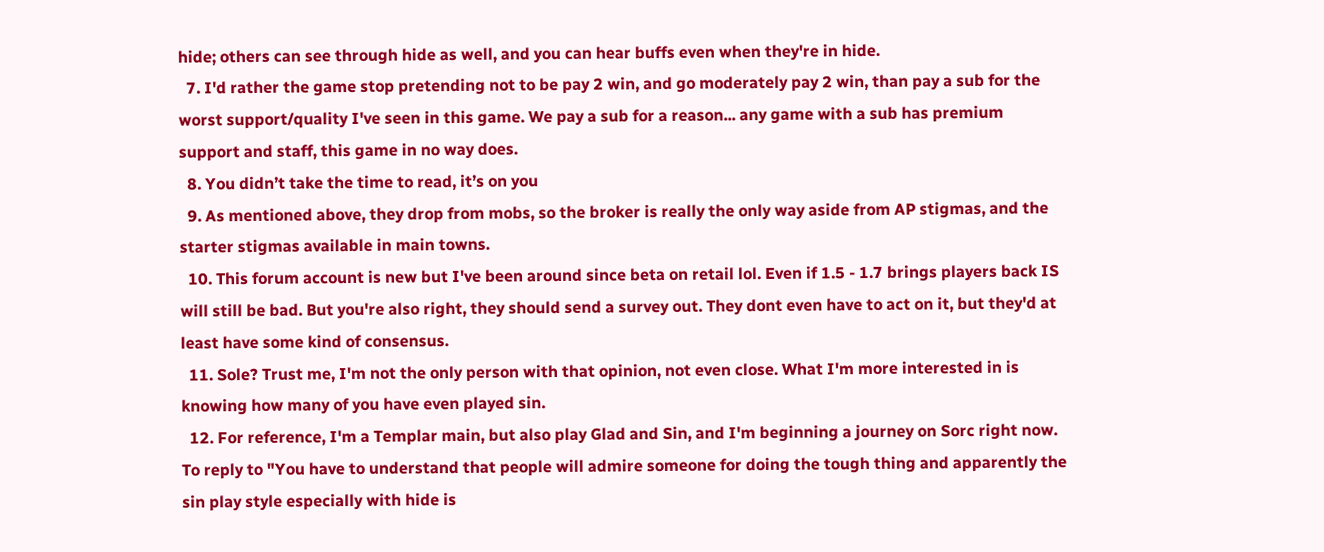hide; others can see through hide as well, and you can hear buffs even when they're in hide.
  7. I'd rather the game stop pretending not to be pay 2 win, and go moderately pay 2 win, than pay a sub for the worst support/quality I've seen in this game. We pay a sub for a reason... any game with a sub has premium support and staff, this game in no way does.
  8. You didn’t take the time to read, it’s on you
  9. As mentioned above, they drop from mobs, so the broker is really the only way aside from AP stigmas, and the starter stigmas available in main towns.
  10. This forum account is new but I've been around since beta on retail lol. Even if 1.5 - 1.7 brings players back IS will still be bad. But you're also right, they should send a survey out. They dont even have to act on it, but they'd at least have some kind of consensus.
  11. Sole? Trust me, I'm not the only person with that opinion, not even close. What I'm more interested in is knowing how many of you have even played sin.
  12. For reference, I'm a Templar main, but also play Glad and Sin, and I'm beginning a journey on Sorc right now. To reply to "You have to understand that people will admire someone for doing the tough thing and apparently the sin play style especially with hide is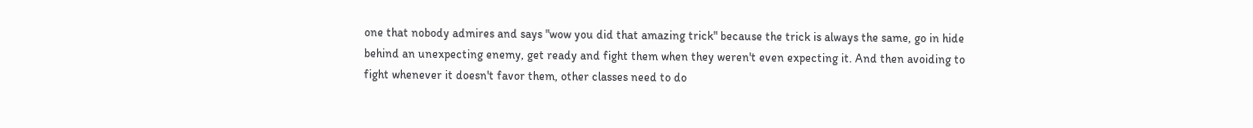one that nobody admires and says "wow you did that amazing trick" because the trick is always the same, go in hide behind an unexpecting enemy, get ready and fight them when they weren't even expecting it. And then avoiding to fight whenever it doesn't favor them, other classes need to do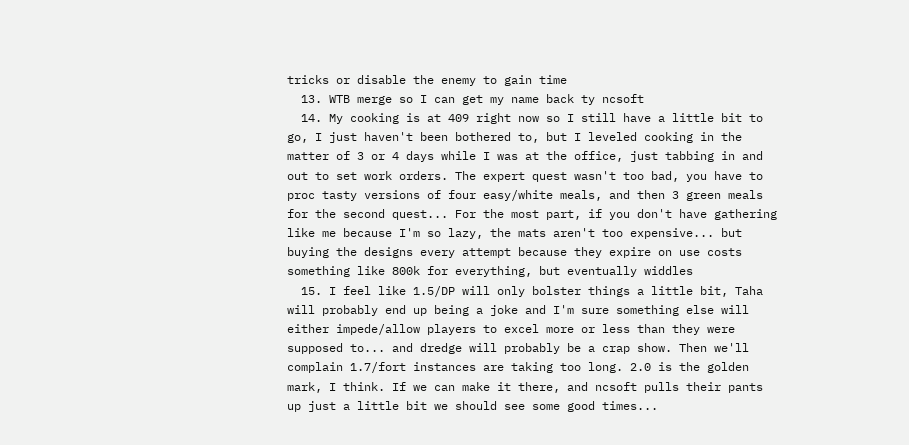tricks or disable the enemy to gain time
  13. WTB merge so I can get my name back ty ncsoft
  14. My cooking is at 409 right now so I still have a little bit to go, I just haven't been bothered to, but I leveled cooking in the matter of 3 or 4 days while I was at the office, just tabbing in and out to set work orders. The expert quest wasn't too bad, you have to proc tasty versions of four easy/white meals, and then 3 green meals for the second quest... For the most part, if you don't have gathering like me because I'm so lazy, the mats aren't too expensive... but buying the designs every attempt because they expire on use costs something like 800k for everything, but eventually widdles
  15. I feel like 1.5/DP will only bolster things a little bit, Taha will probably end up being a joke and I'm sure something else will either impede/allow players to excel more or less than they were supposed to... and dredge will probably be a crap show. Then we'll complain 1.7/fort instances are taking too long. 2.0 is the golden mark, I think. If we can make it there, and ncsoft pulls their pants up just a little bit we should see some good times...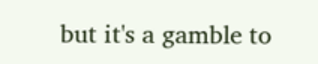but it's a gamble to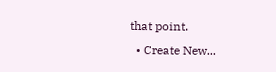that point.
  • Create New...